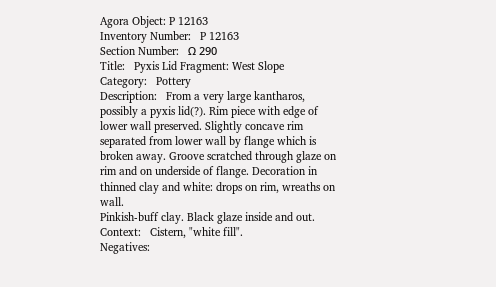Agora Object: P 12163
Inventory Number:   P 12163
Section Number:   Ω 290
Title:   Pyxis Lid Fragment: West Slope
Category:   Pottery
Description:   From a very large kantharos, possibly a pyxis lid(?). Rim piece with edge of lower wall preserved. Slightly concave rim separated from lower wall by flange which is broken away. Groove scratched through glaze on rim and on underside of flange. Decoration in thinned clay and white: drops on rim, wreaths on wall.
Pinkish-buff clay. Black glaze inside and out.
Context:   Cistern, "white fill".
Negatives: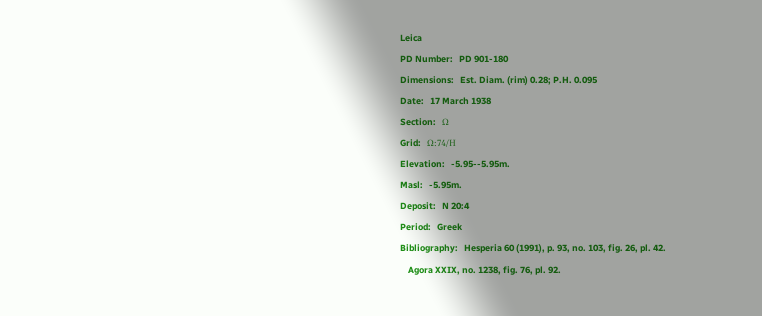Leica
PD Number:   PD 901-180
Dimensions:   Est. Diam. (rim) 0.28; P.H. 0.095
Date:   17 March 1938
Section:   Ω
Grid:   Ω:74/Η
Elevation:   -5.95--5.95m.
Masl:   -5.95m.
Deposit:   N 20:4
Period:   Greek
Bibliography:   Hesperia 60 (1991), p. 93, no. 103, fig. 26, pl. 42.
    Agora XXIX, no. 1238, fig. 76, pl. 92.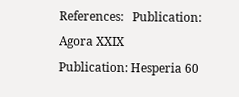References:   Publication: Agora XXIX
Publication: Hesperia 60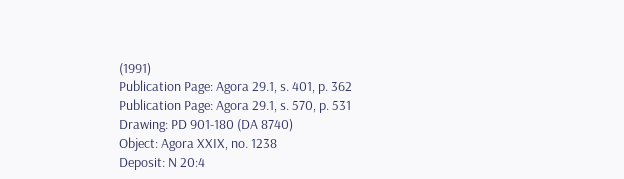(1991)
Publication Page: Agora 29.1, s. 401, p. 362
Publication Page: Agora 29.1, s. 570, p. 531
Drawing: PD 901-180 (DA 8740)
Object: Agora XXIX, no. 1238
Deposit: N 20:4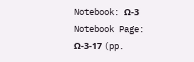Notebook: Ω-3
Notebook Page: Ω-3-17 (pp.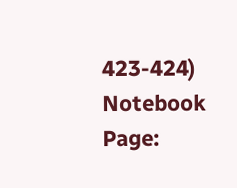423-424)
Notebook Page: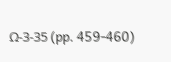Ω-3-35 (pp. 459-460)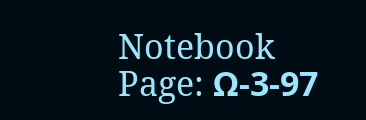Notebook Page: Ω-3-97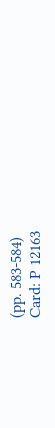(pp. 583-584)
Card: P 12163